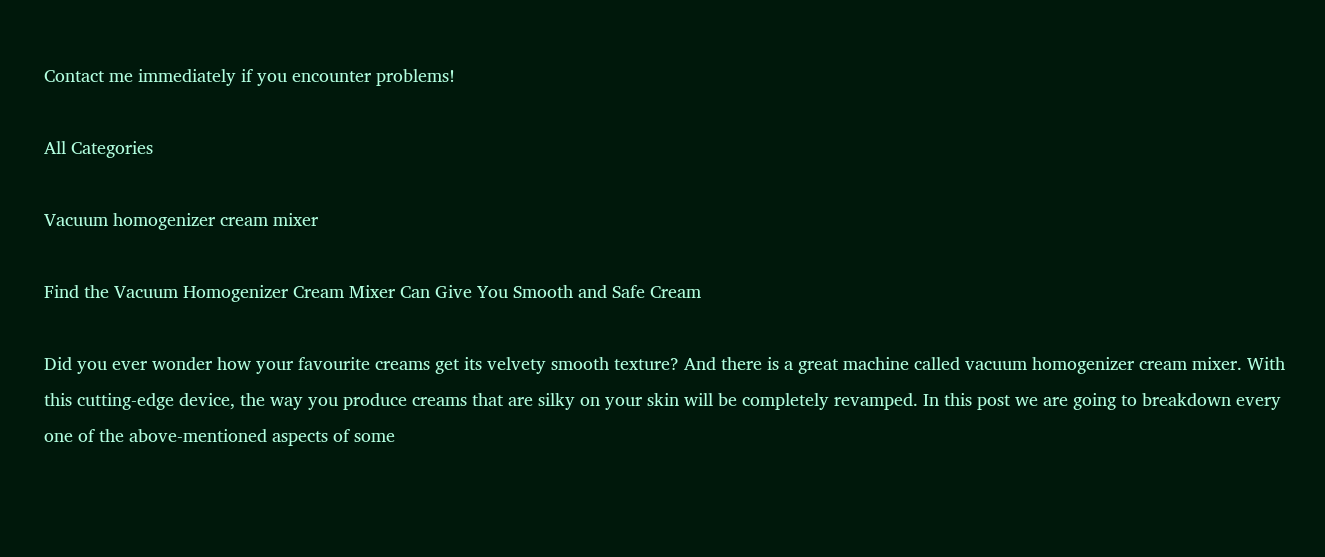Contact me immediately if you encounter problems!

All Categories

Vacuum homogenizer cream mixer

Find the Vacuum Homogenizer Cream Mixer Can Give You Smooth and Safe Cream

Did you ever wonder how your favourite creams get its velvety smooth texture? And there is a great machine called vacuum homogenizer cream mixer. With this cutting-edge device, the way you produce creams that are silky on your skin will be completely revamped. In this post we are going to breakdown every one of the above-mentioned aspects of some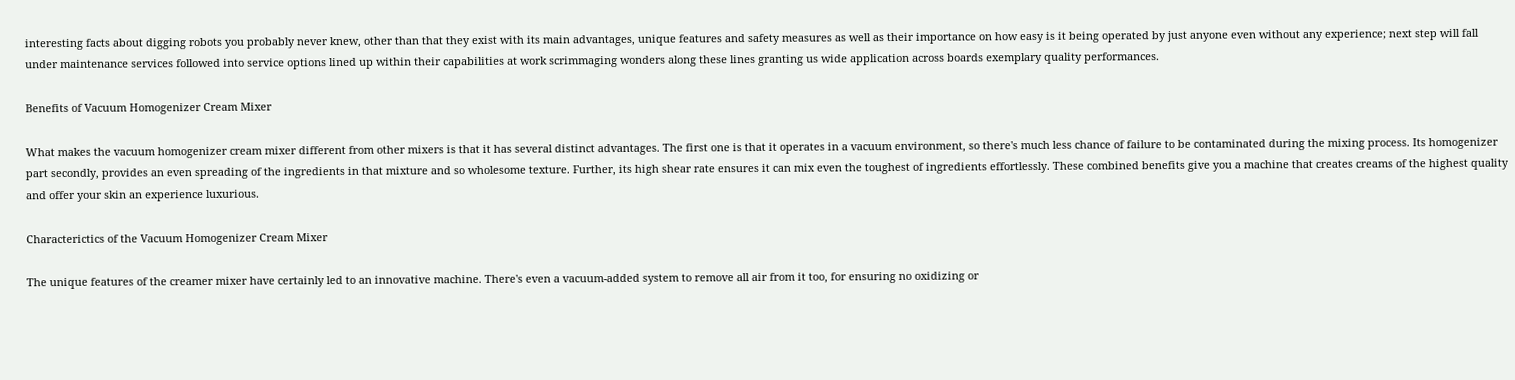interesting facts about digging robots you probably never knew, other than that they exist with its main advantages, unique features and safety measures as well as their importance on how easy is it being operated by just anyone even without any experience; next step will fall under maintenance services followed into service options lined up within their capabilities at work scrimmaging wonders along these lines granting us wide application across boards exemplary quality performances.

Benefits of Vacuum Homogenizer Cream Mixer

What makes the vacuum homogenizer cream mixer different from other mixers is that it has several distinct advantages. The first one is that it operates in a vacuum environment, so there's much less chance of failure to be contaminated during the mixing process. Its homogenizer part secondly, provides an even spreading of the ingredients in that mixture and so wholesome texture. Further, its high shear rate ensures it can mix even the toughest of ingredients effortlessly. These combined benefits give you a machine that creates creams of the highest quality and offer your skin an experience luxurious.

Characterictics of the Vacuum Homogenizer Cream Mixer

The unique features of the creamer mixer have certainly led to an innovative machine. There's even a vacuum-added system to remove all air from it too, for ensuring no oxidizing or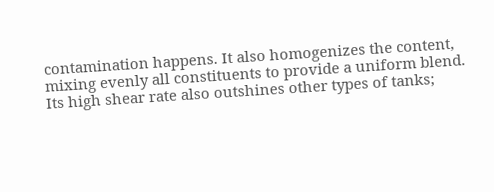contamination happens. It also homogenizes the content, mixing evenly all constituents to provide a uniform blend. Its high shear rate also outshines other types of tanks;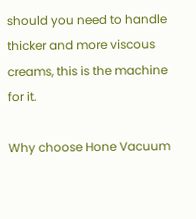should you need to handle thicker and more viscous creams, this is the machine for it.

Why choose Hone Vacuum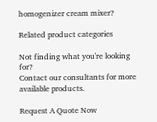homogenizer cream mixer?

Related product categories

Not finding what you're looking for?
Contact our consultants for more available products.

Request A Quote Now